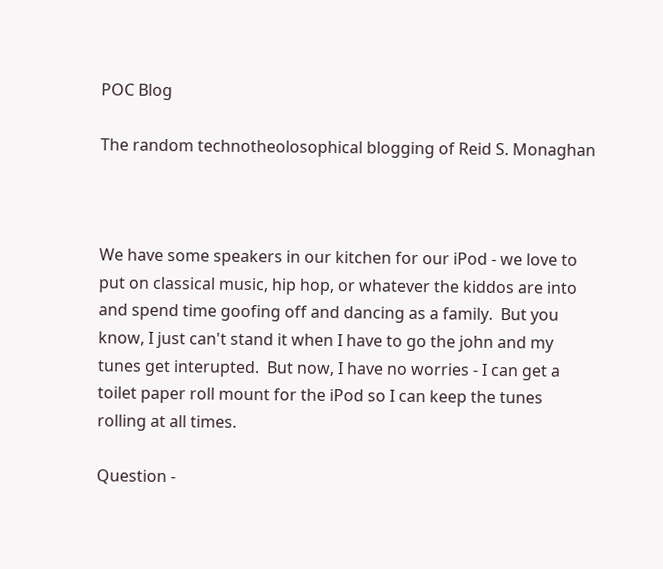POC Blog

The random technotheolosophical blogging of Reid S. Monaghan



We have some speakers in our kitchen for our iPod - we love to put on classical music, hip hop, or whatever the kiddos are into and spend time goofing off and dancing as a family.  But you know, I just can't stand it when I have to go the john and my tunes get interupted.  But now, I have no worries - I can get a toilet paper roll mount for the iPod so I can keep the tunes rolling at all times.

Question -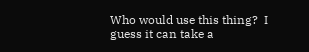Who would use this thing?  I guess it can take a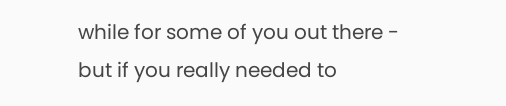while for some of you out there - but if you really needed to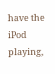have the iPod playing,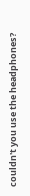couldn't you use the headphones?